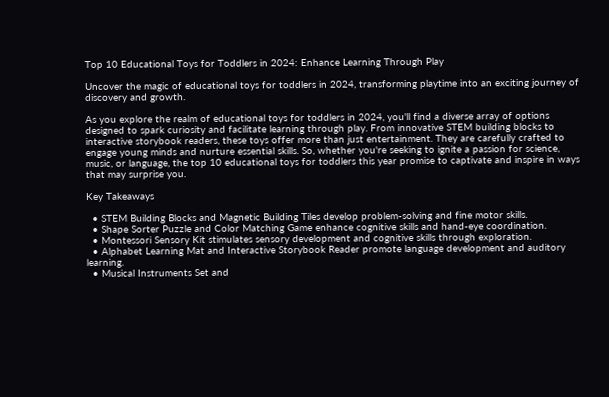Top 10 Educational Toys for Toddlers in 2024: Enhance Learning Through Play

Uncover the magic of educational toys for toddlers in 2024, transforming playtime into an exciting journey of discovery and growth.

As you explore the realm of educational toys for toddlers in 2024, you'll find a diverse array of options designed to spark curiosity and facilitate learning through play. From innovative STEM building blocks to interactive storybook readers, these toys offer more than just entertainment. They are carefully crafted to engage young minds and nurture essential skills. So, whether you're seeking to ignite a passion for science, music, or language, the top 10 educational toys for toddlers this year promise to captivate and inspire in ways that may surprise you.

Key Takeaways

  • STEM Building Blocks and Magnetic Building Tiles develop problem-solving and fine motor skills.
  • Shape Sorter Puzzle and Color Matching Game enhance cognitive skills and hand-eye coordination.
  • Montessori Sensory Kit stimulates sensory development and cognitive skills through exploration.
  • Alphabet Learning Mat and Interactive Storybook Reader promote language development and auditory learning.
  • Musical Instruments Set and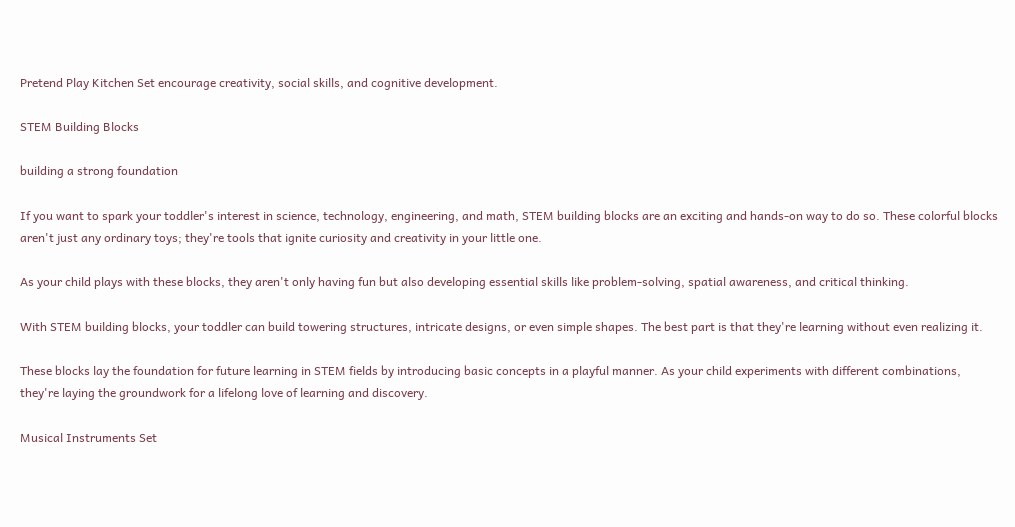Pretend Play Kitchen Set encourage creativity, social skills, and cognitive development.

STEM Building Blocks

building a strong foundation

If you want to spark your toddler's interest in science, technology, engineering, and math, STEM building blocks are an exciting and hands-on way to do so. These colorful blocks aren't just any ordinary toys; they're tools that ignite curiosity and creativity in your little one.

As your child plays with these blocks, they aren't only having fun but also developing essential skills like problem-solving, spatial awareness, and critical thinking.

With STEM building blocks, your toddler can build towering structures, intricate designs, or even simple shapes. The best part is that they're learning without even realizing it.

These blocks lay the foundation for future learning in STEM fields by introducing basic concepts in a playful manner. As your child experiments with different combinations, they're laying the groundwork for a lifelong love of learning and discovery.

Musical Instruments Set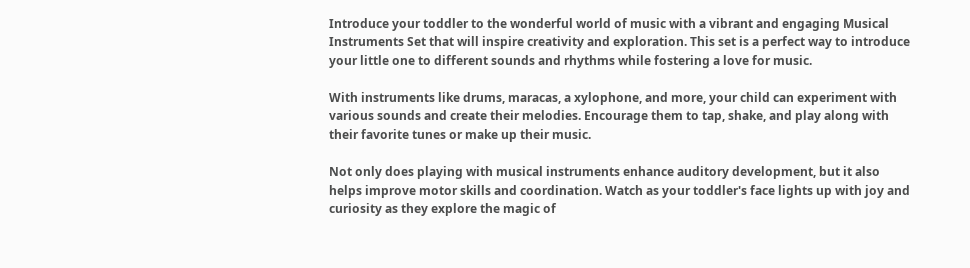Introduce your toddler to the wonderful world of music with a vibrant and engaging Musical Instruments Set that will inspire creativity and exploration. This set is a perfect way to introduce your little one to different sounds and rhythms while fostering a love for music.

With instruments like drums, maracas, a xylophone, and more, your child can experiment with various sounds and create their melodies. Encourage them to tap, shake, and play along with their favorite tunes or make up their music.

Not only does playing with musical instruments enhance auditory development, but it also helps improve motor skills and coordination. Watch as your toddler's face lights up with joy and curiosity as they explore the magic of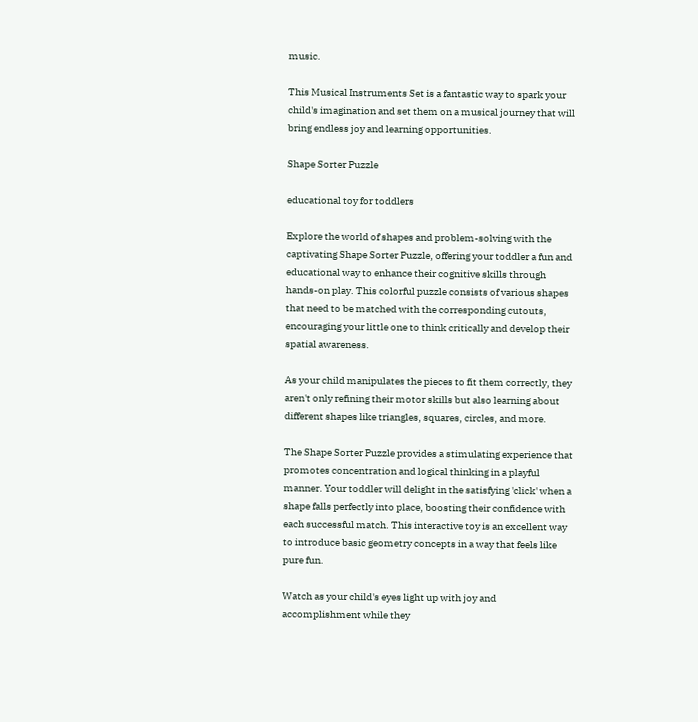music.

This Musical Instruments Set is a fantastic way to spark your child's imagination and set them on a musical journey that will bring endless joy and learning opportunities.

Shape Sorter Puzzle

educational toy for toddlers

Explore the world of shapes and problem-solving with the captivating Shape Sorter Puzzle, offering your toddler a fun and educational way to enhance their cognitive skills through hands-on play. This colorful puzzle consists of various shapes that need to be matched with the corresponding cutouts, encouraging your little one to think critically and develop their spatial awareness.

As your child manipulates the pieces to fit them correctly, they aren't only refining their motor skills but also learning about different shapes like triangles, squares, circles, and more.

The Shape Sorter Puzzle provides a stimulating experience that promotes concentration and logical thinking in a playful manner. Your toddler will delight in the satisfying 'click' when a shape falls perfectly into place, boosting their confidence with each successful match. This interactive toy is an excellent way to introduce basic geometry concepts in a way that feels like pure fun.

Watch as your child's eyes light up with joy and accomplishment while they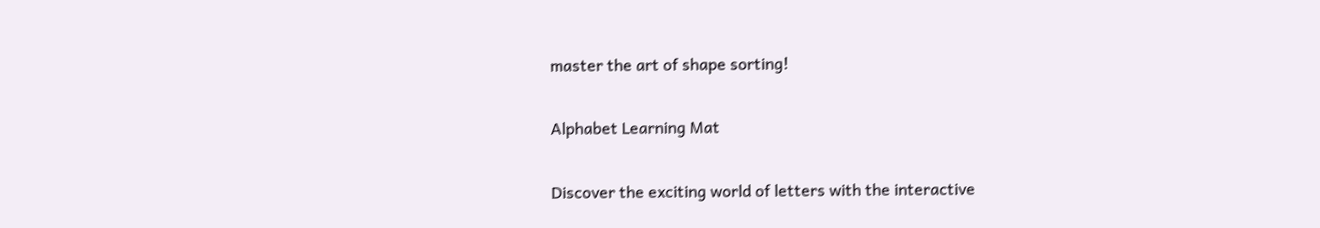master the art of shape sorting!

Alphabet Learning Mat

Discover the exciting world of letters with the interactive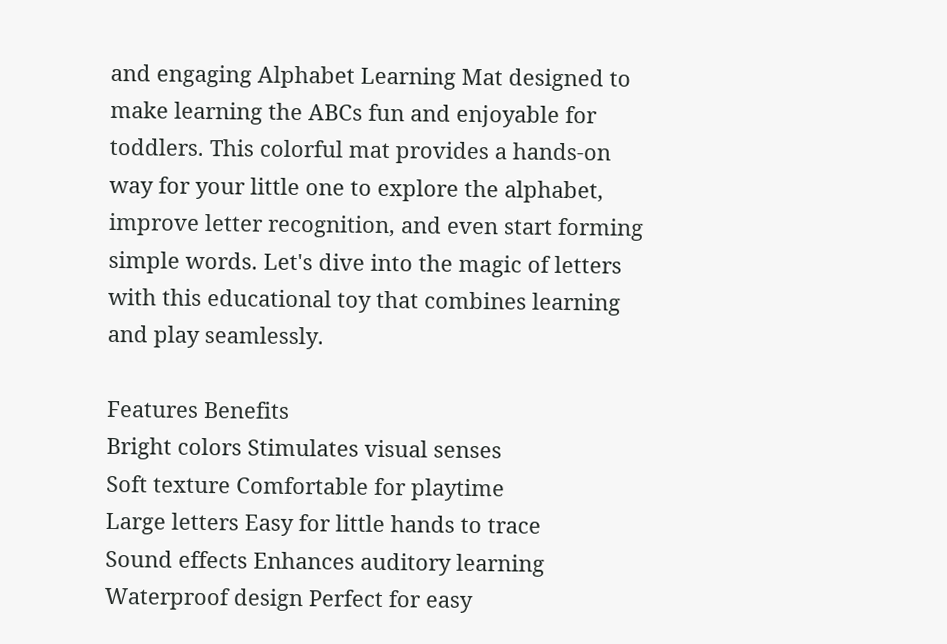and engaging Alphabet Learning Mat designed to make learning the ABCs fun and enjoyable for toddlers. This colorful mat provides a hands-on way for your little one to explore the alphabet, improve letter recognition, and even start forming simple words. Let's dive into the magic of letters with this educational toy that combines learning and play seamlessly.

Features Benefits
Bright colors Stimulates visual senses
Soft texture Comfortable for playtime
Large letters Easy for little hands to trace
Sound effects Enhances auditory learning
Waterproof design Perfect for easy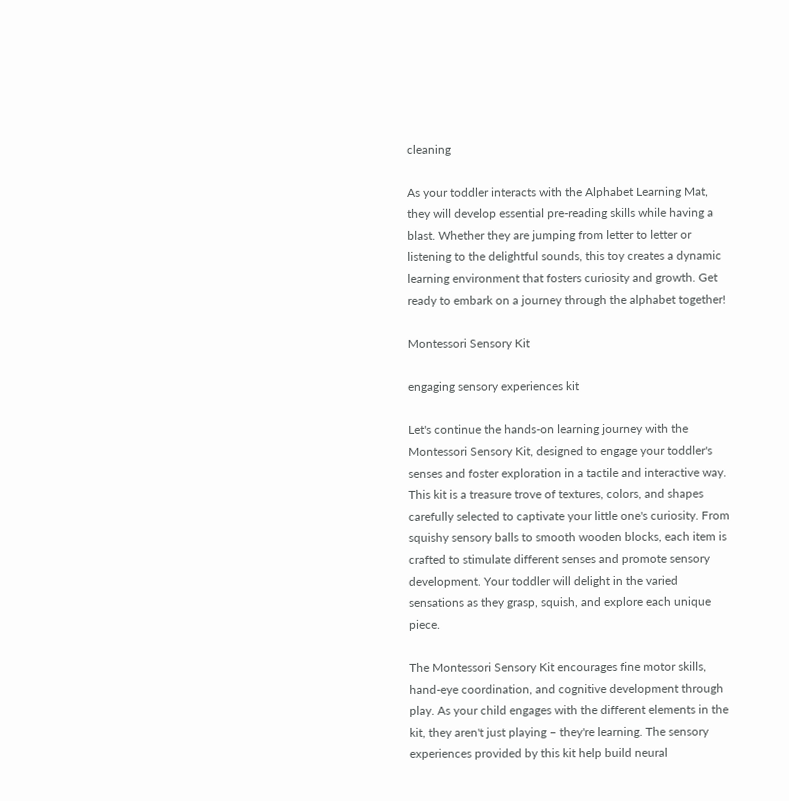cleaning

As your toddler interacts with the Alphabet Learning Mat, they will develop essential pre-reading skills while having a blast. Whether they are jumping from letter to letter or listening to the delightful sounds, this toy creates a dynamic learning environment that fosters curiosity and growth. Get ready to embark on a journey through the alphabet together!

Montessori Sensory Kit

engaging sensory experiences kit

Let's continue the hands-on learning journey with the Montessori Sensory Kit, designed to engage your toddler's senses and foster exploration in a tactile and interactive way. This kit is a treasure trove of textures, colors, and shapes carefully selected to captivate your little one's curiosity. From squishy sensory balls to smooth wooden blocks, each item is crafted to stimulate different senses and promote sensory development. Your toddler will delight in the varied sensations as they grasp, squish, and explore each unique piece.

The Montessori Sensory Kit encourages fine motor skills, hand-eye coordination, and cognitive development through play. As your child engages with the different elements in the kit, they aren't just playing – they're learning. The sensory experiences provided by this kit help build neural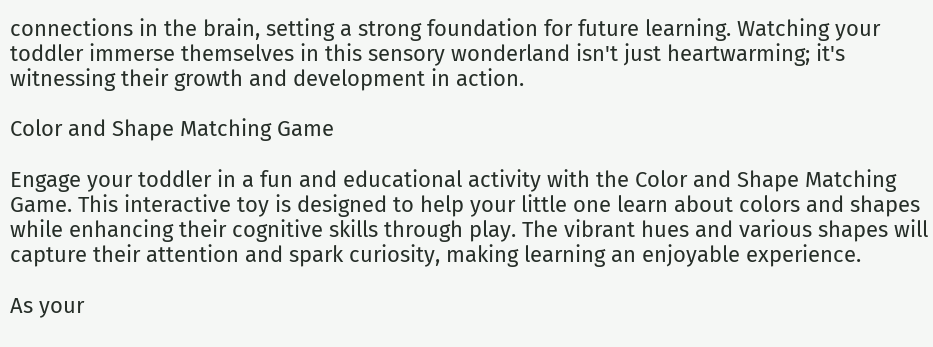connections in the brain, setting a strong foundation for future learning. Watching your toddler immerse themselves in this sensory wonderland isn't just heartwarming; it's witnessing their growth and development in action.

Color and Shape Matching Game

Engage your toddler in a fun and educational activity with the Color and Shape Matching Game. This interactive toy is designed to help your little one learn about colors and shapes while enhancing their cognitive skills through play. The vibrant hues and various shapes will capture their attention and spark curiosity, making learning an enjoyable experience.

As your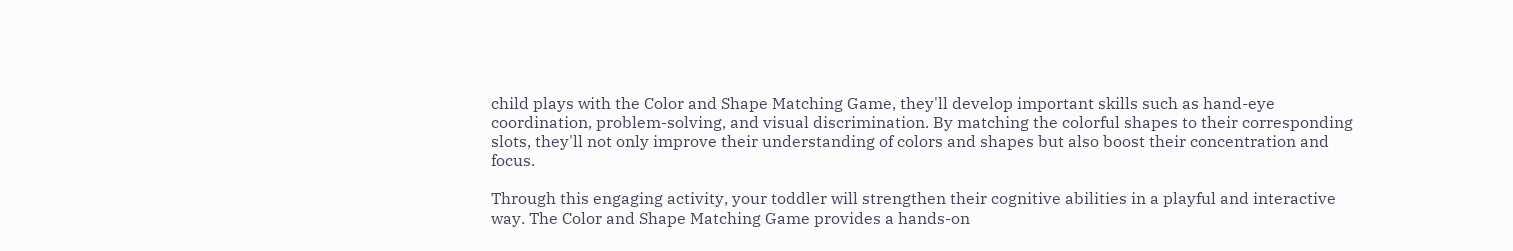child plays with the Color and Shape Matching Game, they'll develop important skills such as hand-eye coordination, problem-solving, and visual discrimination. By matching the colorful shapes to their corresponding slots, they'll not only improve their understanding of colors and shapes but also boost their concentration and focus.

Through this engaging activity, your toddler will strengthen their cognitive abilities in a playful and interactive way. The Color and Shape Matching Game provides a hands-on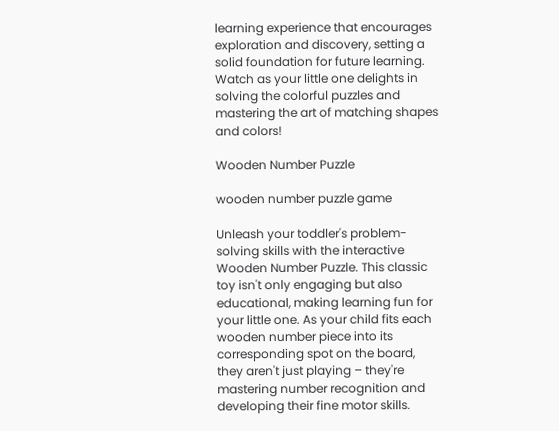learning experience that encourages exploration and discovery, setting a solid foundation for future learning. Watch as your little one delights in solving the colorful puzzles and mastering the art of matching shapes and colors!

Wooden Number Puzzle

wooden number puzzle game

Unleash your toddler's problem-solving skills with the interactive Wooden Number Puzzle. This classic toy isn't only engaging but also educational, making learning fun for your little one. As your child fits each wooden number piece into its corresponding spot on the board, they aren't just playing – they're mastering number recognition and developing their fine motor skills.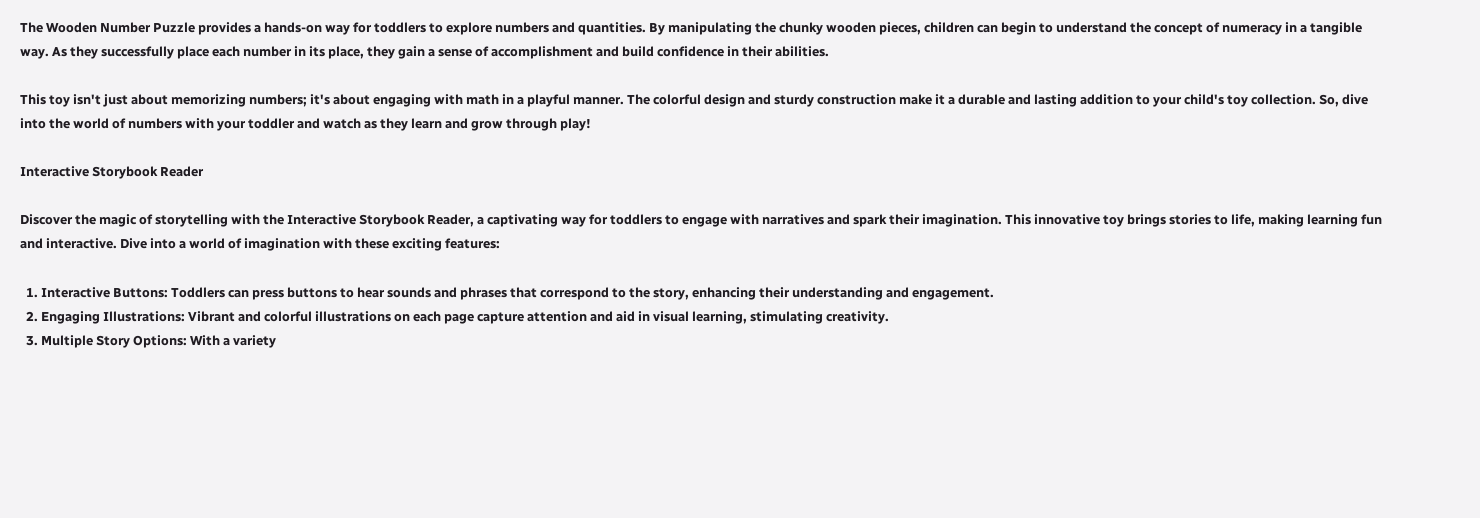The Wooden Number Puzzle provides a hands-on way for toddlers to explore numbers and quantities. By manipulating the chunky wooden pieces, children can begin to understand the concept of numeracy in a tangible way. As they successfully place each number in its place, they gain a sense of accomplishment and build confidence in their abilities.

This toy isn't just about memorizing numbers; it's about engaging with math in a playful manner. The colorful design and sturdy construction make it a durable and lasting addition to your child's toy collection. So, dive into the world of numbers with your toddler and watch as they learn and grow through play!

Interactive Storybook Reader

Discover the magic of storytelling with the Interactive Storybook Reader, a captivating way for toddlers to engage with narratives and spark their imagination. This innovative toy brings stories to life, making learning fun and interactive. Dive into a world of imagination with these exciting features:

  1. Interactive Buttons: Toddlers can press buttons to hear sounds and phrases that correspond to the story, enhancing their understanding and engagement.
  2. Engaging Illustrations: Vibrant and colorful illustrations on each page capture attention and aid in visual learning, stimulating creativity.
  3. Multiple Story Options: With a variety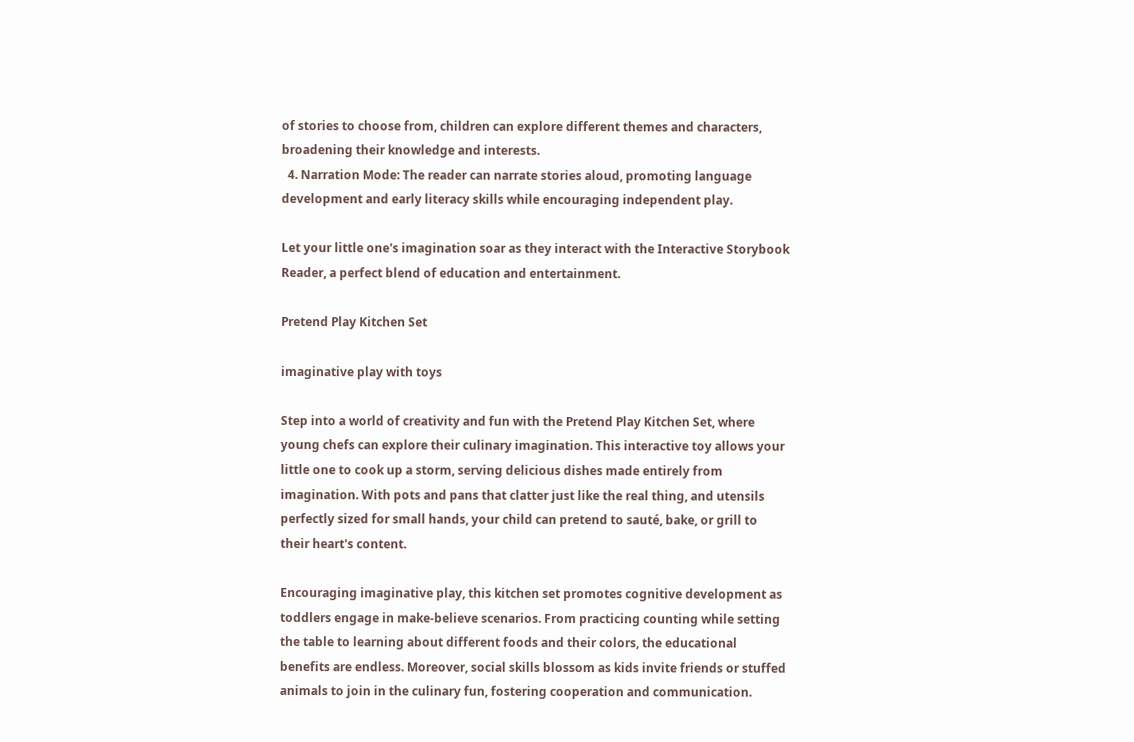of stories to choose from, children can explore different themes and characters, broadening their knowledge and interests.
  4. Narration Mode: The reader can narrate stories aloud, promoting language development and early literacy skills while encouraging independent play.

Let your little one's imagination soar as they interact with the Interactive Storybook Reader, a perfect blend of education and entertainment.

Pretend Play Kitchen Set

imaginative play with toys

Step into a world of creativity and fun with the Pretend Play Kitchen Set, where young chefs can explore their culinary imagination. This interactive toy allows your little one to cook up a storm, serving delicious dishes made entirely from imagination. With pots and pans that clatter just like the real thing, and utensils perfectly sized for small hands, your child can pretend to sauté, bake, or grill to their heart's content.

Encouraging imaginative play, this kitchen set promotes cognitive development as toddlers engage in make-believe scenarios. From practicing counting while setting the table to learning about different foods and their colors, the educational benefits are endless. Moreover, social skills blossom as kids invite friends or stuffed animals to join in the culinary fun, fostering cooperation and communication.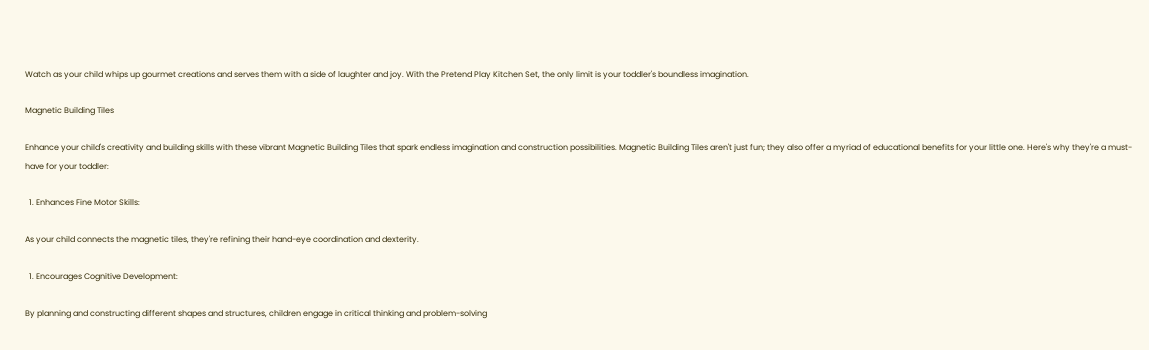Watch as your child whips up gourmet creations and serves them with a side of laughter and joy. With the Pretend Play Kitchen Set, the only limit is your toddler's boundless imagination.

Magnetic Building Tiles

Enhance your child's creativity and building skills with these vibrant Magnetic Building Tiles that spark endless imagination and construction possibilities. Magnetic Building Tiles aren't just fun; they also offer a myriad of educational benefits for your little one. Here's why they're a must-have for your toddler:

  1. Enhances Fine Motor Skills:

As your child connects the magnetic tiles, they're refining their hand-eye coordination and dexterity.

  1. Encourages Cognitive Development:

By planning and constructing different shapes and structures, children engage in critical thinking and problem-solving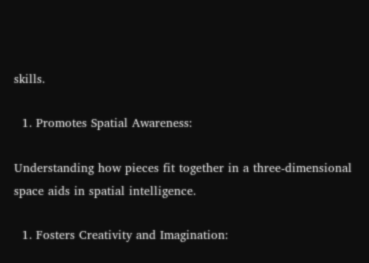skills.

  1. Promotes Spatial Awareness:

Understanding how pieces fit together in a three-dimensional space aids in spatial intelligence.

  1. Fosters Creativity and Imagination: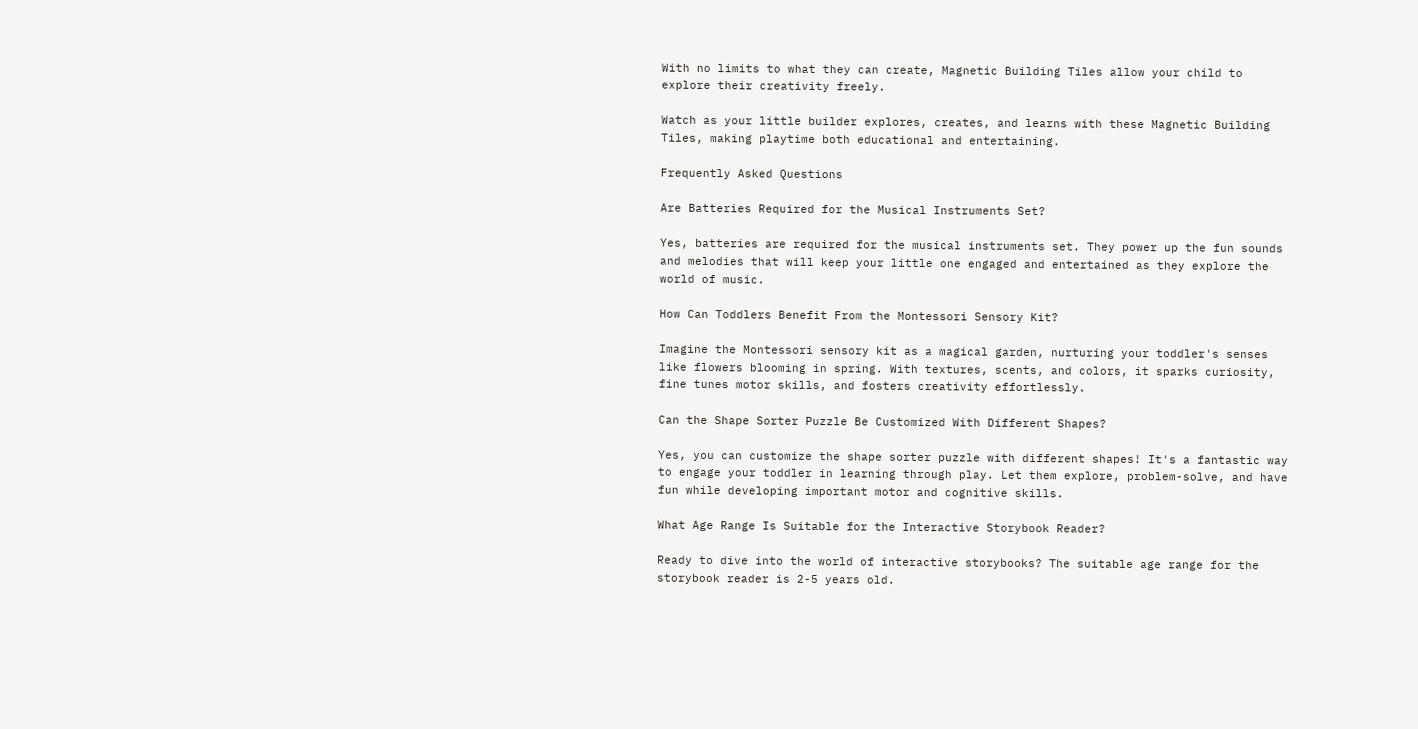With no limits to what they can create, Magnetic Building Tiles allow your child to explore their creativity freely.

Watch as your little builder explores, creates, and learns with these Magnetic Building Tiles, making playtime both educational and entertaining.

Frequently Asked Questions

Are Batteries Required for the Musical Instruments Set?

Yes, batteries are required for the musical instruments set. They power up the fun sounds and melodies that will keep your little one engaged and entertained as they explore the world of music.

How Can Toddlers Benefit From the Montessori Sensory Kit?

Imagine the Montessori sensory kit as a magical garden, nurturing your toddler's senses like flowers blooming in spring. With textures, scents, and colors, it sparks curiosity, fine tunes motor skills, and fosters creativity effortlessly.

Can the Shape Sorter Puzzle Be Customized With Different Shapes?

Yes, you can customize the shape sorter puzzle with different shapes! It's a fantastic way to engage your toddler in learning through play. Let them explore, problem-solve, and have fun while developing important motor and cognitive skills.

What Age Range Is Suitable for the Interactive Storybook Reader?

Ready to dive into the world of interactive storybooks? The suitable age range for the storybook reader is 2-5 years old.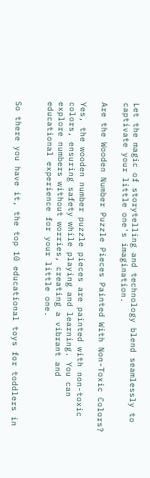Let the magic of storytelling and technology blend seamlessly to captivate your little one's imagination.

Are the Wooden Number Puzzle Pieces Painted With Non-Toxic Colors?

Yes, the wooden number puzzle pieces are painted with non-toxic colors, ensuring safety while playing and learning. You can explore numbers without worries, creating a vibrant and educational experience for your little one.


So there you have it, the top 10 educational toys for toddlers in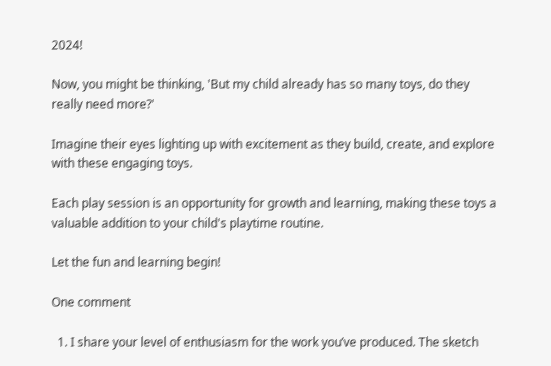2024!

Now, you might be thinking, 'But my child already has so many toys, do they really need more?'

Imagine their eyes lighting up with excitement as they build, create, and explore with these engaging toys.

Each play session is an opportunity for growth and learning, making these toys a valuable addition to your child's playtime routine.

Let the fun and learning begin!

One comment

  1. I share your level of enthusiasm for the work you’ve produced. The sketch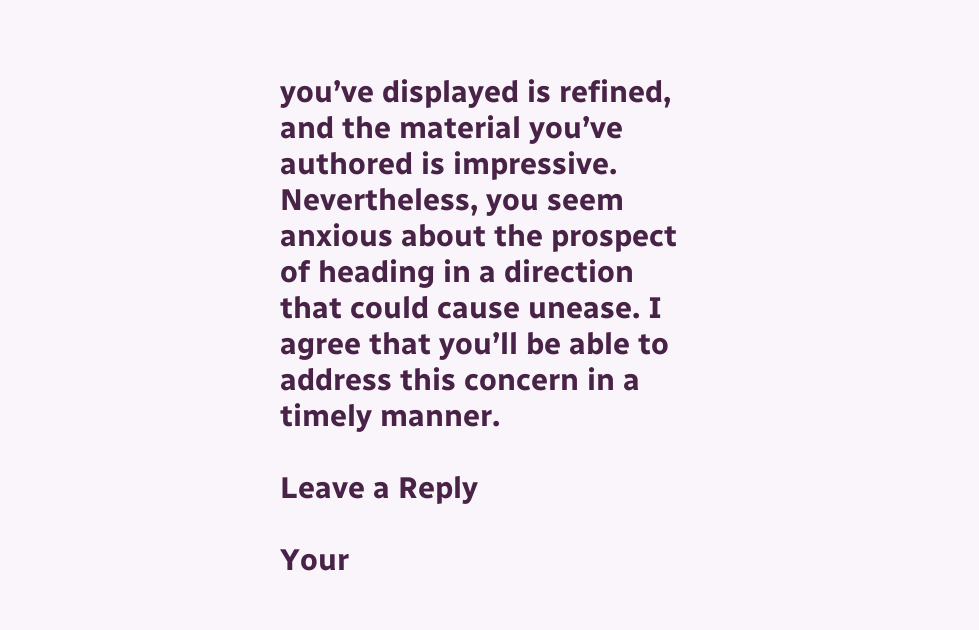you’ve displayed is refined, and the material you’ve authored is impressive. Nevertheless, you seem anxious about the prospect of heading in a direction that could cause unease. I agree that you’ll be able to address this concern in a timely manner.

Leave a Reply

Your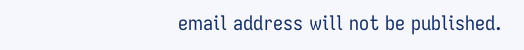email address will not be published.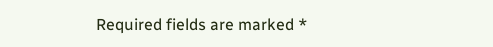Required fields are marked *